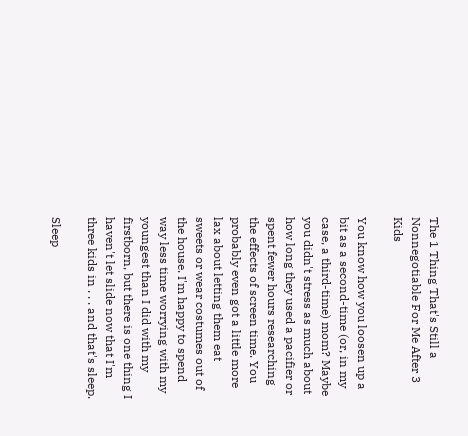The 1 Thing That's Still a Nonnegotiable For Me After 3 Kids

You know how you loosen up a bit as a second-time (or, in my case, a third-time) mom? Maybe you didn't stress as much about how long they used a pacifier or spent fewer hours researching the effects of screen time. You probably even got a little more lax about letting them eat sweets or wear costumes out of the house. I'm happy to spend way less time worrying with my youngest than I did with my firstborn, but there is one thing I haven't let slide now that I'm three kids in . . . and that's sleep.

Sleep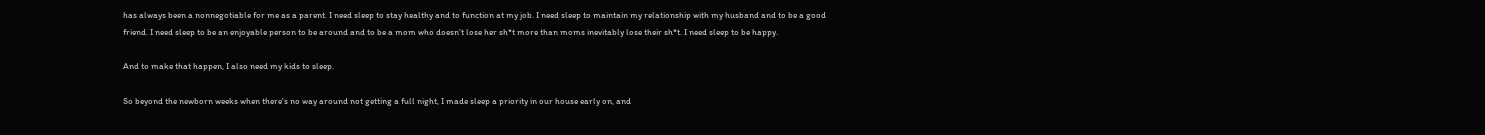has always been a nonnegotiable for me as a parent. I need sleep to stay healthy and to function at my job. I need sleep to maintain my relationship with my husband and to be a good friend. I need sleep to be an enjoyable person to be around and to be a mom who doesn't lose her sh*t more than moms inevitably lose their sh*t. I need sleep to be happy.

And to make that happen, I also need my kids to sleep.

So beyond the newborn weeks when there's no way around not getting a full night, I made sleep a priority in our house early on, and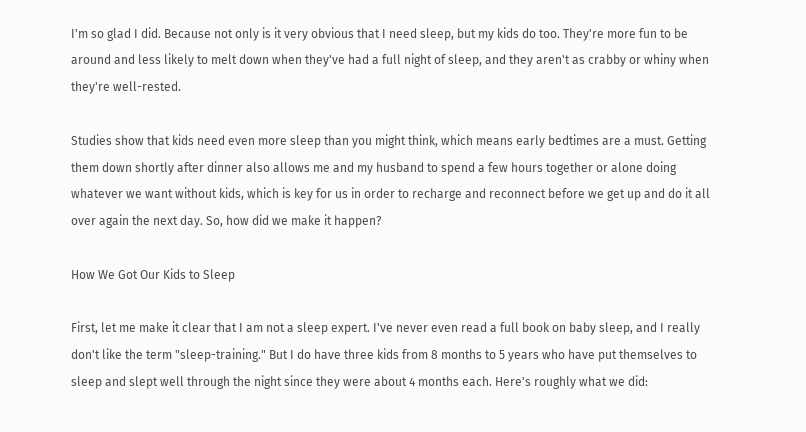I'm so glad I did. Because not only is it very obvious that I need sleep, but my kids do too. They're more fun to be around and less likely to melt down when they've had a full night of sleep, and they aren't as crabby or whiny when they're well-rested.

Studies show that kids need even more sleep than you might think, which means early bedtimes are a must. Getting them down shortly after dinner also allows me and my husband to spend a few hours together or alone doing whatever we want without kids, which is key for us in order to recharge and reconnect before we get up and do it all over again the next day. So, how did we make it happen?

How We Got Our Kids to Sleep

First, let me make it clear that I am not a sleep expert. I've never even read a full book on baby sleep, and I really don't like the term "sleep-training." But I do have three kids from 8 months to 5 years who have put themselves to sleep and slept well through the night since they were about 4 months each. Here's roughly what we did: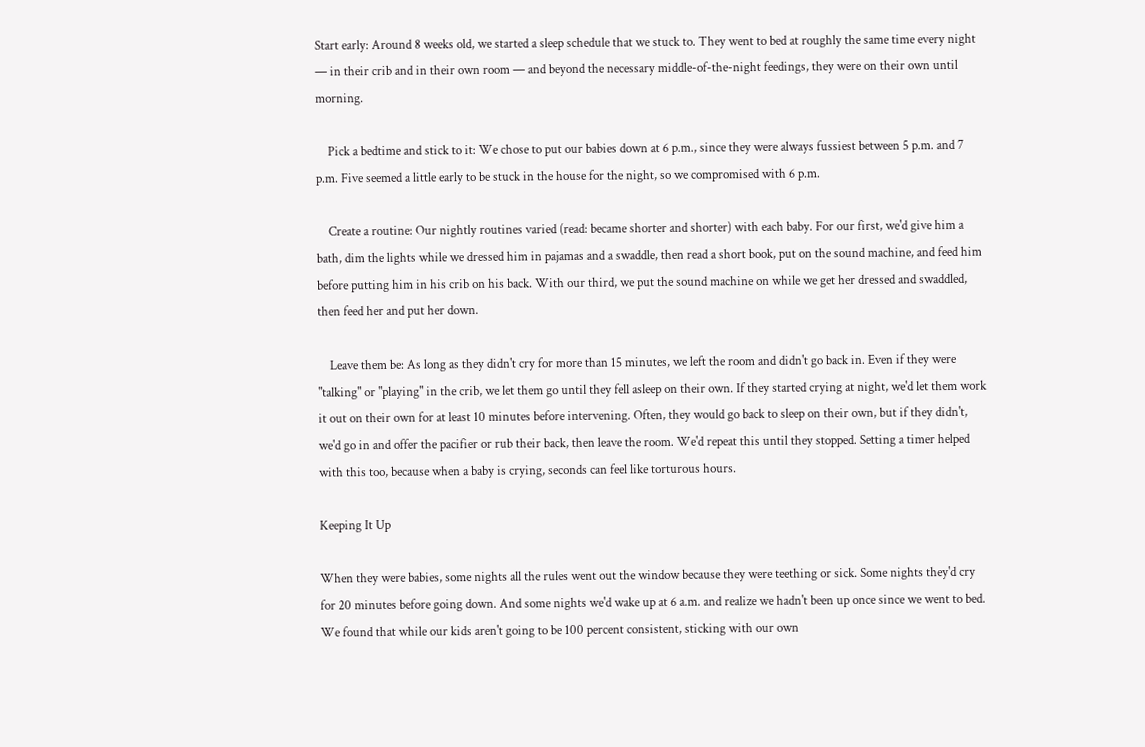Start early: Around 8 weeks old, we started a sleep schedule that we stuck to. They went to bed at roughly the same time every night — in their crib and in their own room — and beyond the necessary middle-of-the-night feedings, they were on their own until morning.

    Pick a bedtime and stick to it: We chose to put our babies down at 6 p.m., since they were always fussiest between 5 p.m. and 7 p.m. Five seemed a little early to be stuck in the house for the night, so we compromised with 6 p.m.

    Create a routine: Our nightly routines varied (read: became shorter and shorter) with each baby. For our first, we'd give him a bath, dim the lights while we dressed him in pajamas and a swaddle, then read a short book, put on the sound machine, and feed him before putting him in his crib on his back. With our third, we put the sound machine on while we get her dressed and swaddled, then feed her and put her down.

    Leave them be: As long as they didn't cry for more than 15 minutes, we left the room and didn't go back in. Even if they were "talking" or "playing" in the crib, we let them go until they fell asleep on their own. If they started crying at night, we'd let them work it out on their own for at least 10 minutes before intervening. Often, they would go back to sleep on their own, but if they didn't, we'd go in and offer the pacifier or rub their back, then leave the room. We'd repeat this until they stopped. Setting a timer helped with this too, because when a baby is crying, seconds can feel like torturous hours.

Keeping It Up

When they were babies, some nights all the rules went out the window because they were teething or sick. Some nights they'd cry for 20 minutes before going down. And some nights we'd wake up at 6 a.m. and realize we hadn't been up once since we went to bed. We found that while our kids aren't going to be 100 percent consistent, sticking with our own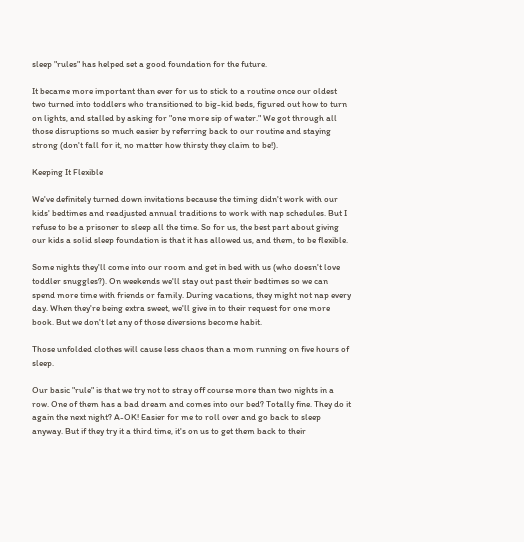sleep "rules" has helped set a good foundation for the future.

It became more important than ever for us to stick to a routine once our oldest two turned into toddlers who transitioned to big-kid beds, figured out how to turn on lights, and stalled by asking for "one more sip of water." We got through all those disruptions so much easier by referring back to our routine and staying strong (don't fall for it, no matter how thirsty they claim to be!).

Keeping It Flexible

We've definitely turned down invitations because the timing didn't work with our kids' bedtimes and readjusted annual traditions to work with nap schedules. But I refuse to be a prisoner to sleep all the time. So for us, the best part about giving our kids a solid sleep foundation is that it has allowed us, and them, to be flexible.

Some nights they'll come into our room and get in bed with us (who doesn't love toddler snuggles?). On weekends we'll stay out past their bedtimes so we can spend more time with friends or family. During vacations, they might not nap every day. When they're being extra sweet, we'll give in to their request for one more book. But we don't let any of those diversions become habit.

Those unfolded clothes will cause less chaos than a mom running on five hours of sleep.

Our basic "rule" is that we try not to stray off course more than two nights in a row. One of them has a bad dream and comes into our bed? Totally fine. They do it again the next night? A-OK! Easier for me to roll over and go back to sleep anyway. But if they try it a third time, it's on us to get them back to their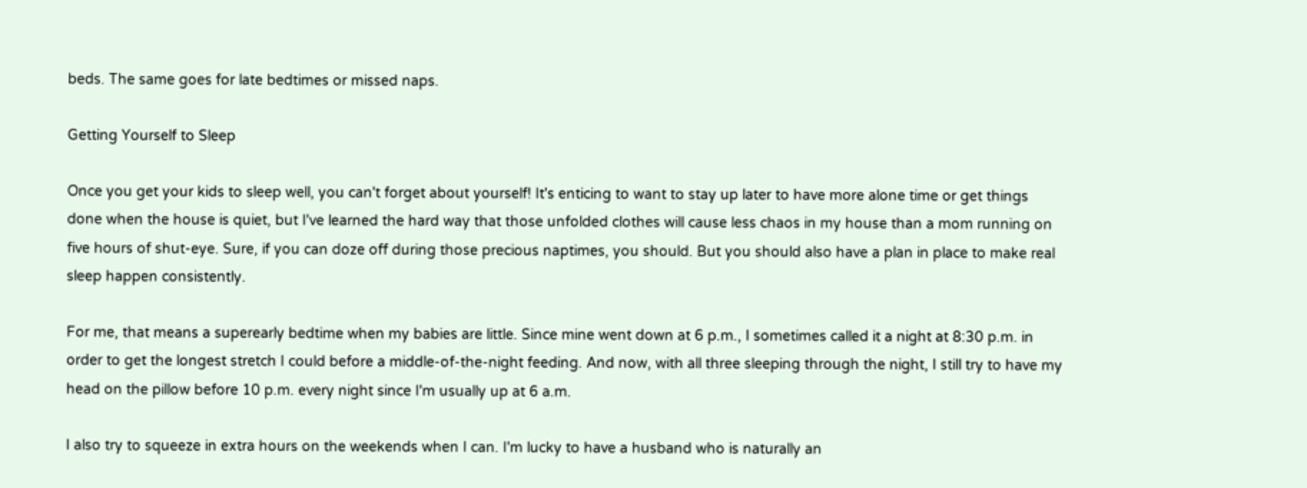beds. The same goes for late bedtimes or missed naps.

Getting Yourself to Sleep

Once you get your kids to sleep well, you can't forget about yourself! It's enticing to want to stay up later to have more alone time or get things done when the house is quiet, but I've learned the hard way that those unfolded clothes will cause less chaos in my house than a mom running on five hours of shut-eye. Sure, if you can doze off during those precious naptimes, you should. But you should also have a plan in place to make real sleep happen consistently.

For me, that means a superearly bedtime when my babies are little. Since mine went down at 6 p.m., I sometimes called it a night at 8:30 p.m. in order to get the longest stretch I could before a middle-of-the-night feeding. And now, with all three sleeping through the night, I still try to have my head on the pillow before 10 p.m. every night since I'm usually up at 6 a.m.

I also try to squeeze in extra hours on the weekends when I can. I'm lucky to have a husband who is naturally an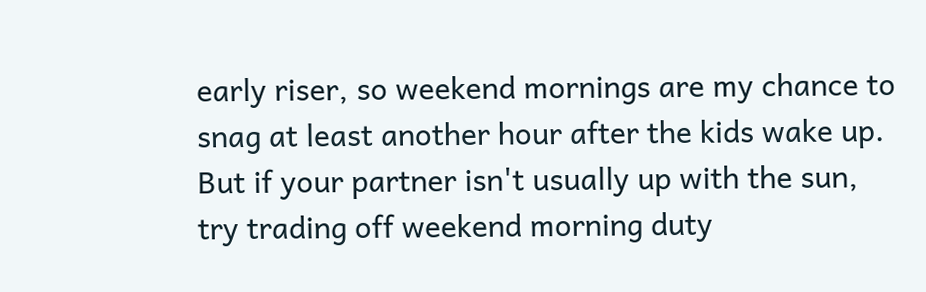early riser, so weekend mornings are my chance to snag at least another hour after the kids wake up. But if your partner isn't usually up with the sun, try trading off weekend morning duty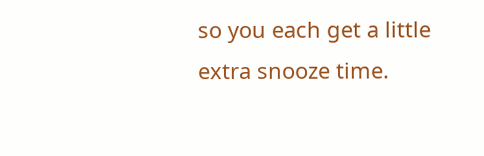so you each get a little extra snooze time.